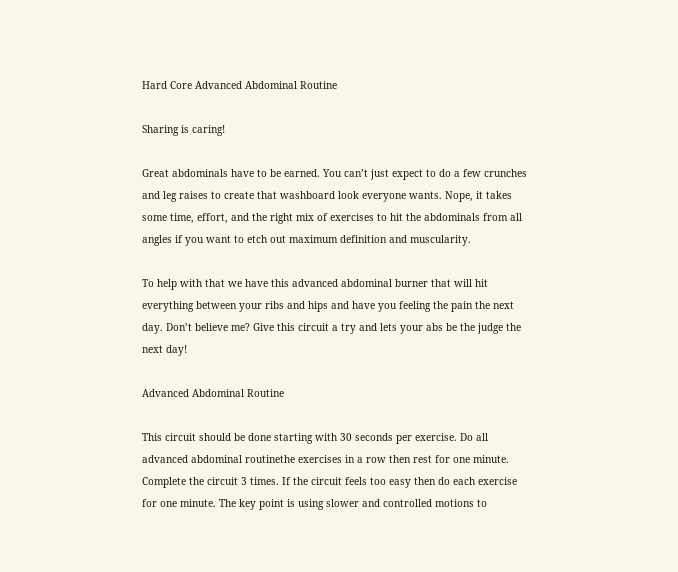Hard Core Advanced Abdominal Routine

Sharing is caring!

Great abdominals have to be earned. You can’t just expect to do a few crunches and leg raises to create that washboard look everyone wants. Nope, it takes some time, effort, and the right mix of exercises to hit the abdominals from all angles if you want to etch out maximum definition and muscularity.

To help with that we have this advanced abdominal burner that will hit everything between your ribs and hips and have you feeling the pain the next day. Don’t believe me? Give this circuit a try and lets your abs be the judge the next day!

Advanced Abdominal Routine

This circuit should be done starting with 30 seconds per exercise. Do all advanced abdominal routinethe exercises in a row then rest for one minute. Complete the circuit 3 times. If the circuit feels too easy then do each exercise for one minute. The key point is using slower and controlled motions to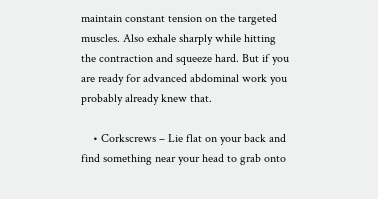maintain constant tension on the targeted muscles. Also exhale sharply while hitting the contraction and squeeze hard. But if you are ready for advanced abdominal work you probably already knew that.

    • Corkscrews – Lie flat on your back and find something near your head to grab onto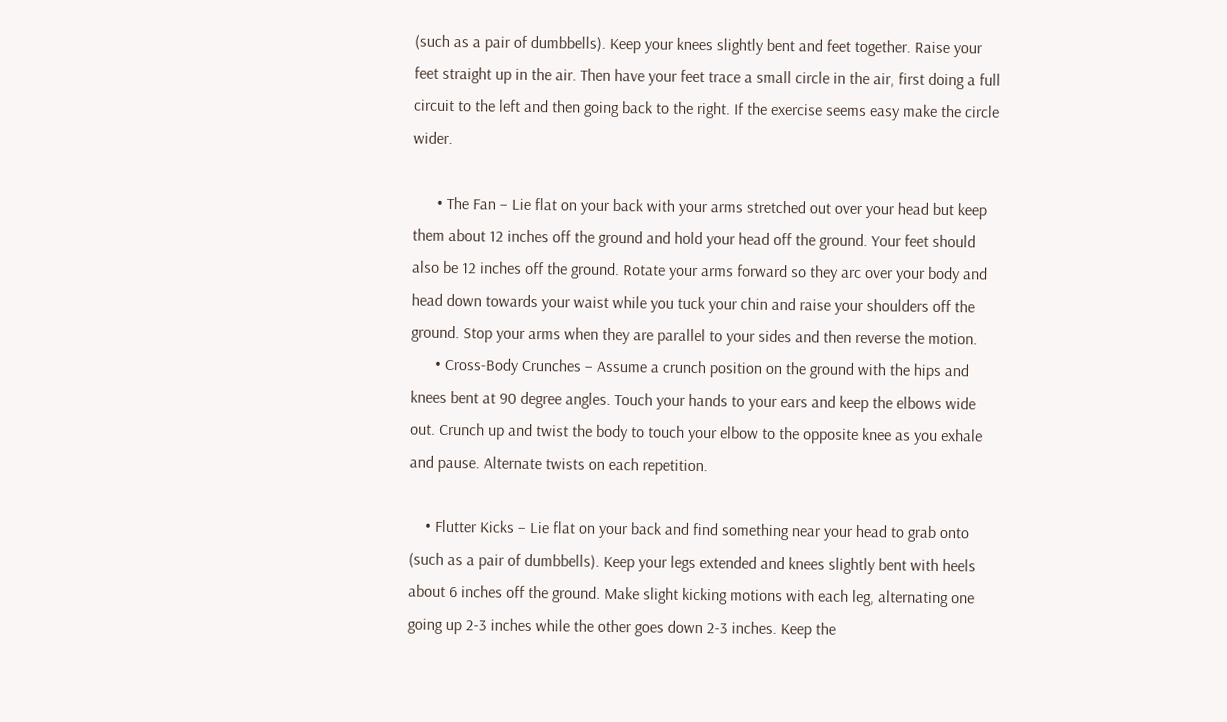(such as a pair of dumbbells). Keep your knees slightly bent and feet together. Raise your feet straight up in the air. Then have your feet trace a small circle in the air, first doing a full circuit to the left and then going back to the right. If the exercise seems easy make the circle wider.

      • The Fan – Lie flat on your back with your arms stretched out over your head but keep them about 12 inches off the ground and hold your head off the ground. Your feet should also be 12 inches off the ground. Rotate your arms forward so they arc over your body and head down towards your waist while you tuck your chin and raise your shoulders off the ground. Stop your arms when they are parallel to your sides and then reverse the motion.
      • Cross-Body Crunches – Assume a crunch position on the ground with the hips and knees bent at 90 degree angles. Touch your hands to your ears and keep the elbows wide out. Crunch up and twist the body to touch your elbow to the opposite knee as you exhale and pause. Alternate twists on each repetition.

    • Flutter Kicks – Lie flat on your back and find something near your head to grab onto (such as a pair of dumbbells). Keep your legs extended and knees slightly bent with heels about 6 inches off the ground. Make slight kicking motions with each leg, alternating one going up 2-3 inches while the other goes down 2-3 inches. Keep the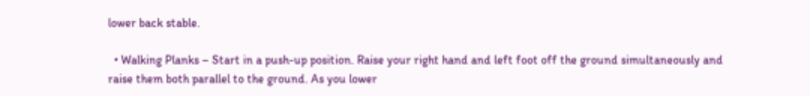lower back stable.

  • Walking Planks – Start in a push-up position. Raise your right hand and left foot off the ground simultaneously and raise them both parallel to the ground. As you lower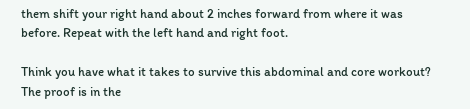them shift your right hand about 2 inches forward from where it was before. Repeat with the left hand and right foot.

Think you have what it takes to survive this abdominal and core workout? The proof is in the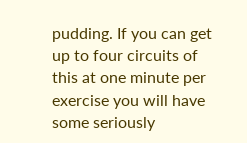pudding. If you can get up to four circuits of this at one minute per exercise you will have some seriously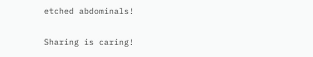etched abdominals!

Sharing is caring!